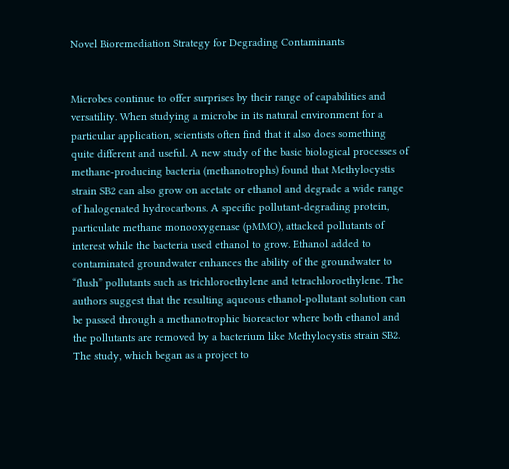Novel Bioremediation Strategy for Degrading Contaminants


Microbes continue to offer surprises by their range of capabilities and versatility. When studying a microbe in its natural environment for a particular application, scientists often find that it also does something quite different and useful. A new study of the basic biological processes of methane-producing bacteria (methanotrophs) found that Methylocystis strain SB2 can also grow on acetate or ethanol and degrade a wide range of halogenated hydrocarbons. A specific pollutant-degrading protein, particulate methane monooxygenase (pMMO), attacked pollutants of interest while the bacteria used ethanol to grow. Ethanol added to contaminated groundwater enhances the ability of the groundwater to “flush” pollutants such as trichloroethylene and tetrachloroethylene. The authors suggest that the resulting aqueous ethanol-pollutant solution can be passed through a methanotrophic bioreactor where both ethanol and the pollutants are removed by a bacterium like Methylocystis strain SB2. The study, which began as a project to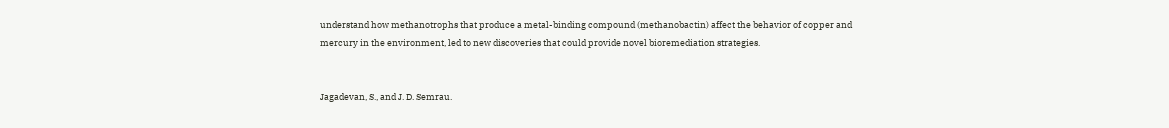understand how methanotrophs that produce a metal-binding compound (methanobactin) affect the behavior of copper and mercury in the environment, led to new discoveries that could provide novel bioremediation strategies.


Jagadevan, S., and J. D. Semrau.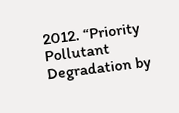2012. “Priority Pollutant Degradation by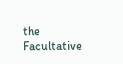the Facultative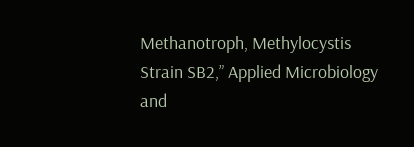Methanotroph, Methylocystis Strain SB2,” Applied Microbiology and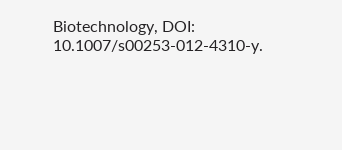Biotechnology, DOI: 10.1007/s00253-012-4310-y.